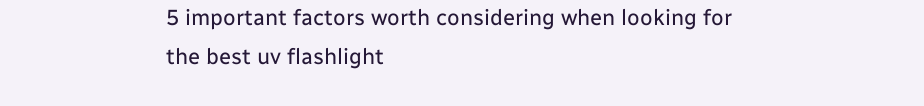5 important factors worth considering when looking for the best uv flashlight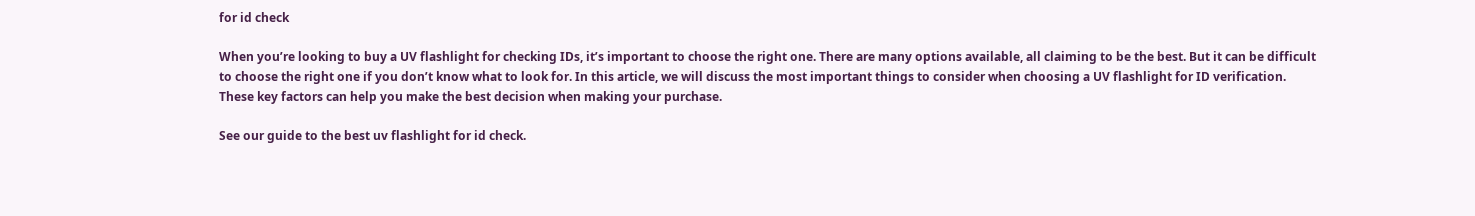for id check

When you’re looking to buy a UV flashlight for checking IDs, it’s important to choose the right one. There are many options available, all claiming to be the best. But it can be difficult to choose the right one if you don’t know what to look for. In this article, we will discuss the most important things to consider when choosing a UV flashlight for ID verification. These key factors can help you make the best decision when making your purchase.

See our guide to the best uv flashlight for id check.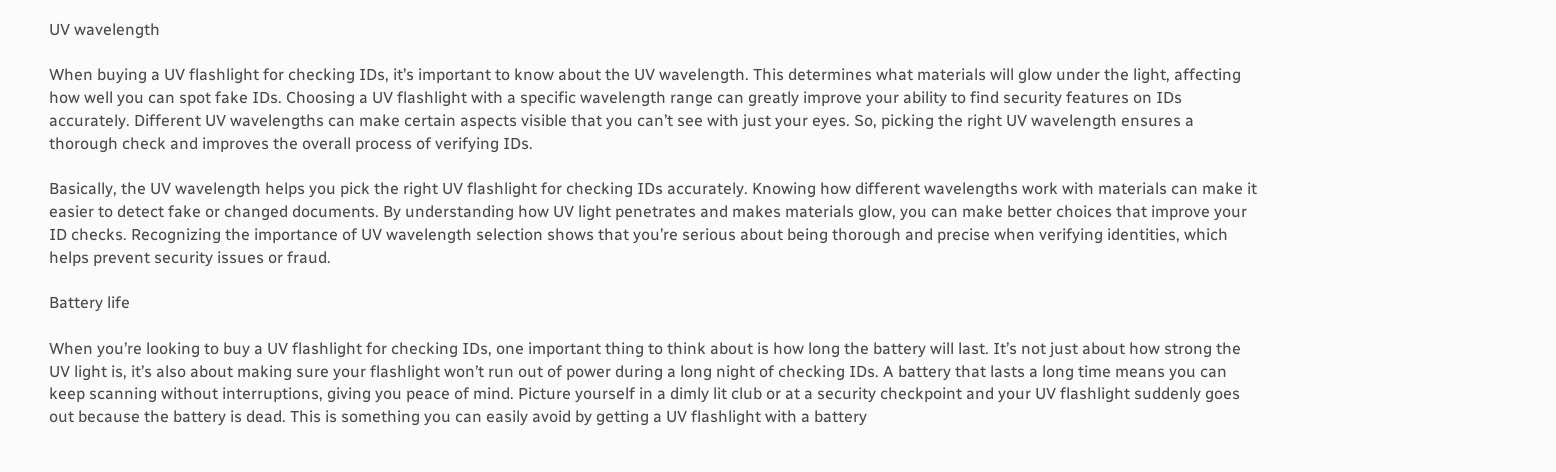UV wavelength

When buying a UV flashlight for checking IDs, it’s important to know about the UV wavelength. This determines what materials will glow under the light, affecting how well you can spot fake IDs. Choosing a UV flashlight with a specific wavelength range can greatly improve your ability to find security features on IDs accurately. Different UV wavelengths can make certain aspects visible that you can’t see with just your eyes. So, picking the right UV wavelength ensures a thorough check and improves the overall process of verifying IDs.

Basically, the UV wavelength helps you pick the right UV flashlight for checking IDs accurately. Knowing how different wavelengths work with materials can make it easier to detect fake or changed documents. By understanding how UV light penetrates and makes materials glow, you can make better choices that improve your ID checks. Recognizing the importance of UV wavelength selection shows that you’re serious about being thorough and precise when verifying identities, which helps prevent security issues or fraud.

Battery life

When you’re looking to buy a UV flashlight for checking IDs, one important thing to think about is how long the battery will last. It’s not just about how strong the UV light is, it’s also about making sure your flashlight won’t run out of power during a long night of checking IDs. A battery that lasts a long time means you can keep scanning without interruptions, giving you peace of mind. Picture yourself in a dimly lit club or at a security checkpoint and your UV flashlight suddenly goes out because the battery is dead. This is something you can easily avoid by getting a UV flashlight with a battery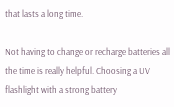that lasts a long time.

Not having to change or recharge batteries all the time is really helpful. Choosing a UV flashlight with a strong battery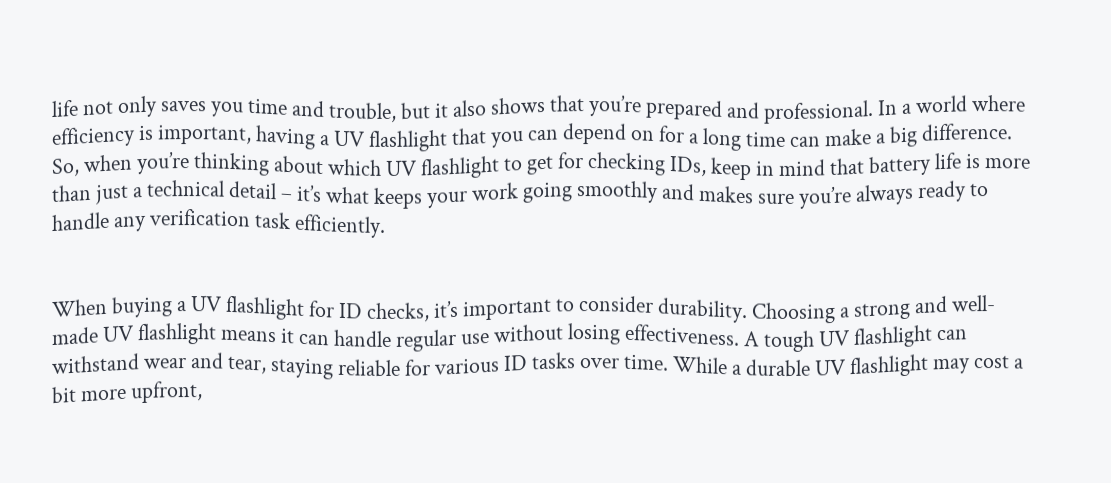life not only saves you time and trouble, but it also shows that you’re prepared and professional. In a world where efficiency is important, having a UV flashlight that you can depend on for a long time can make a big difference. So, when you’re thinking about which UV flashlight to get for checking IDs, keep in mind that battery life is more than just a technical detail – it’s what keeps your work going smoothly and makes sure you’re always ready to handle any verification task efficiently.


When buying a UV flashlight for ID checks, it’s important to consider durability. Choosing a strong and well-made UV flashlight means it can handle regular use without losing effectiveness. A tough UV flashlight can withstand wear and tear, staying reliable for various ID tasks over time. While a durable UV flashlight may cost a bit more upfront,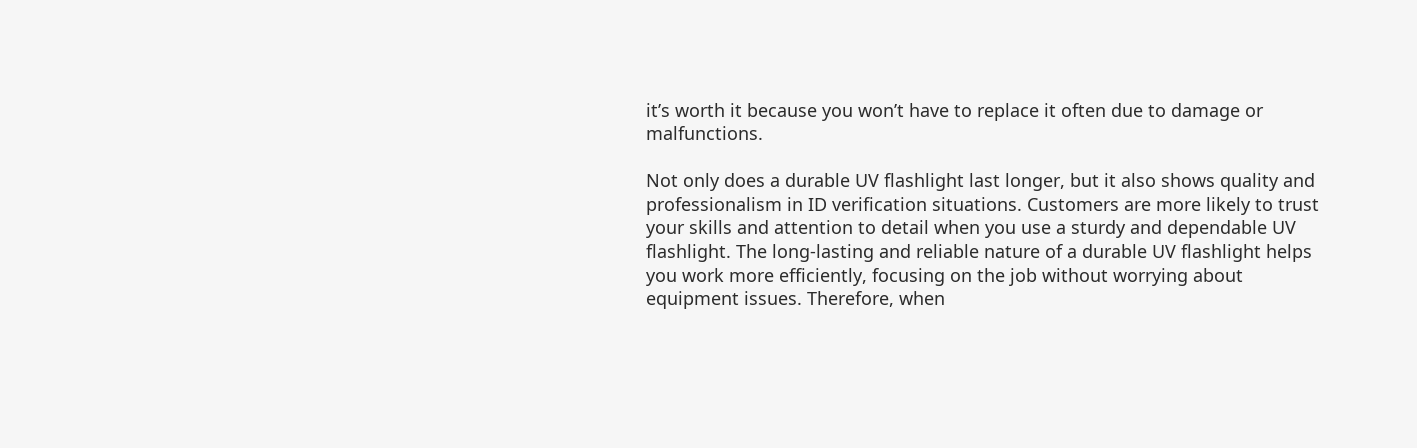it’s worth it because you won’t have to replace it often due to damage or malfunctions.

Not only does a durable UV flashlight last longer, but it also shows quality and professionalism in ID verification situations. Customers are more likely to trust your skills and attention to detail when you use a sturdy and dependable UV flashlight. The long-lasting and reliable nature of a durable UV flashlight helps you work more efficiently, focusing on the job without worrying about equipment issues. Therefore, when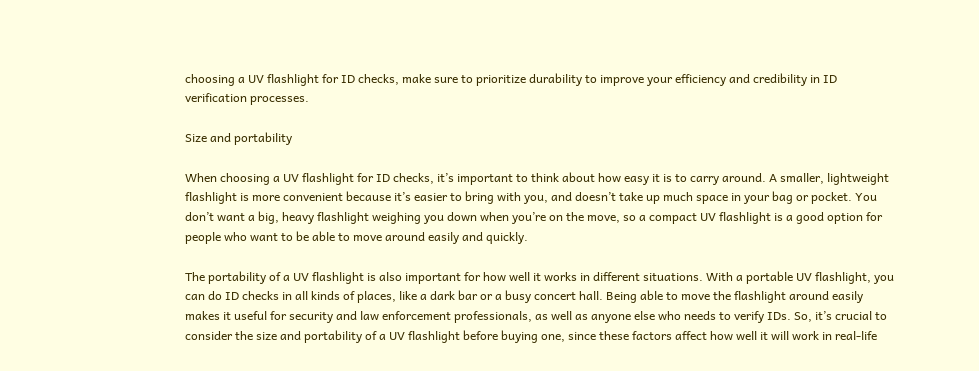choosing a UV flashlight for ID checks, make sure to prioritize durability to improve your efficiency and credibility in ID verification processes.

Size and portability

When choosing a UV flashlight for ID checks, it’s important to think about how easy it is to carry around. A smaller, lightweight flashlight is more convenient because it’s easier to bring with you, and doesn’t take up much space in your bag or pocket. You don’t want a big, heavy flashlight weighing you down when you’re on the move, so a compact UV flashlight is a good option for people who want to be able to move around easily and quickly.

The portability of a UV flashlight is also important for how well it works in different situations. With a portable UV flashlight, you can do ID checks in all kinds of places, like a dark bar or a busy concert hall. Being able to move the flashlight around easily makes it useful for security and law enforcement professionals, as well as anyone else who needs to verify IDs. So, it’s crucial to consider the size and portability of a UV flashlight before buying one, since these factors affect how well it will work in real-life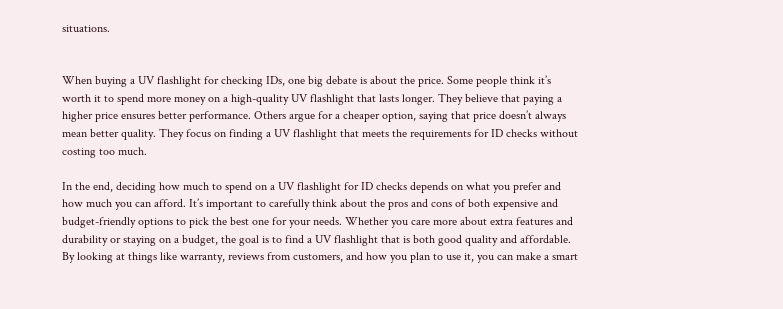situations.


When buying a UV flashlight for checking IDs, one big debate is about the price. Some people think it’s worth it to spend more money on a high-quality UV flashlight that lasts longer. They believe that paying a higher price ensures better performance. Others argue for a cheaper option, saying that price doesn’t always mean better quality. They focus on finding a UV flashlight that meets the requirements for ID checks without costing too much.

In the end, deciding how much to spend on a UV flashlight for ID checks depends on what you prefer and how much you can afford. It’s important to carefully think about the pros and cons of both expensive and budget-friendly options to pick the best one for your needs. Whether you care more about extra features and durability or staying on a budget, the goal is to find a UV flashlight that is both good quality and affordable. By looking at things like warranty, reviews from customers, and how you plan to use it, you can make a smart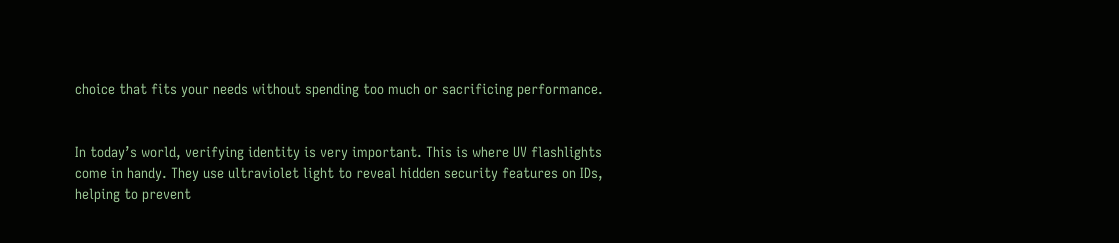choice that fits your needs without spending too much or sacrificing performance.


In today’s world, verifying identity is very important. This is where UV flashlights come in handy. They use ultraviolet light to reveal hidden security features on IDs, helping to prevent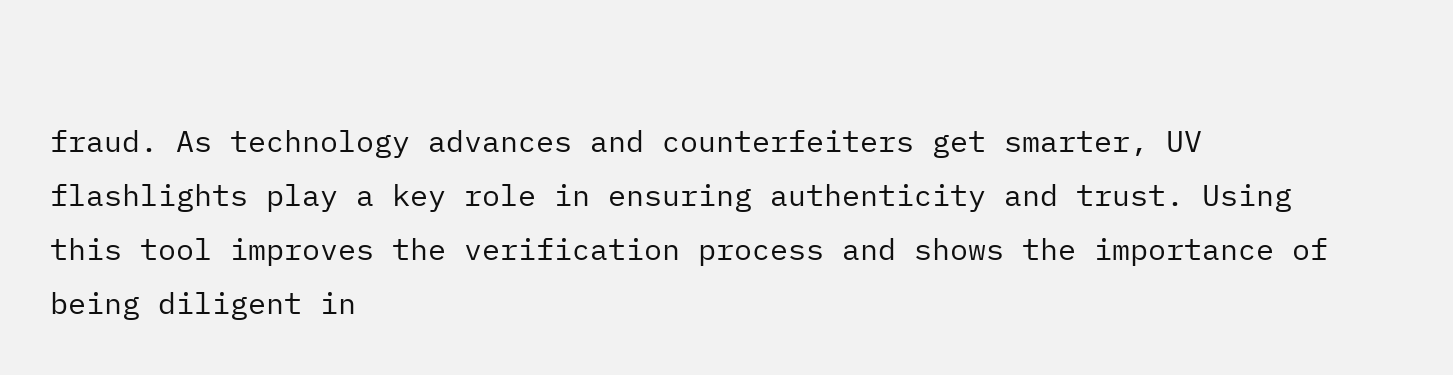fraud. As technology advances and counterfeiters get smarter, UV flashlights play a key role in ensuring authenticity and trust. Using this tool improves the verification process and shows the importance of being diligent in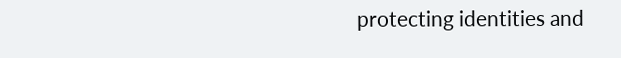protecting identities and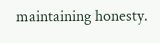maintaining honesty.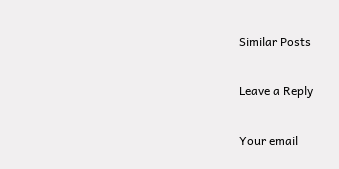Similar Posts

Leave a Reply

Your email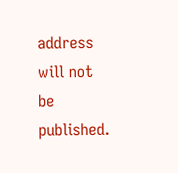address will not be published.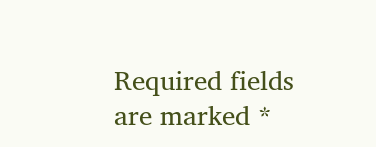Required fields are marked *